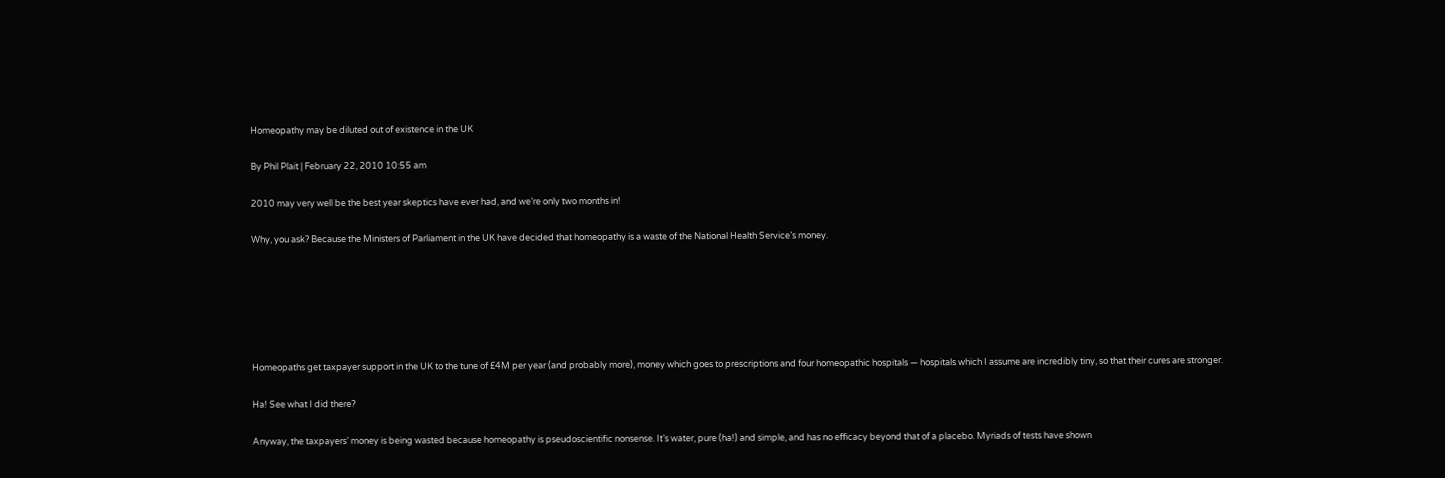Homeopathy may be diluted out of existence in the UK

By Phil Plait | February 22, 2010 10:55 am

2010 may very well be the best year skeptics have ever had, and we’re only two months in!

Why, you ask? Because the Ministers of Parliament in the UK have decided that homeopathy is a waste of the National Health Service’s money.






Homeopaths get taxpayer support in the UK to the tune of £4M per year (and probably more), money which goes to prescriptions and four homeopathic hospitals — hospitals which I assume are incredibly tiny, so that their cures are stronger.

Ha! See what I did there?

Anyway, the taxpayers’ money is being wasted because homeopathy is pseudoscientific nonsense. It’s water, pure (ha!) and simple, and has no efficacy beyond that of a placebo. Myriads of tests have shown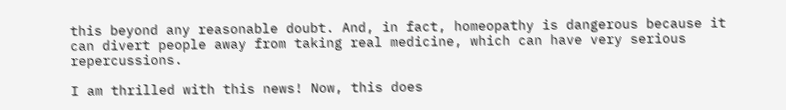this beyond any reasonable doubt. And, in fact, homeopathy is dangerous because it can divert people away from taking real medicine, which can have very serious repercussions.

I am thrilled with this news! Now, this does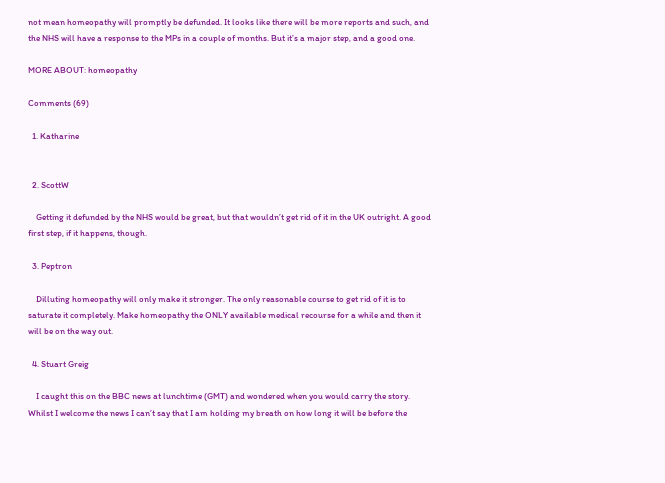not mean homeopathy will promptly be defunded. It looks like there will be more reports and such, and the NHS will have a response to the MPs in a couple of months. But it’s a major step, and a good one.

MORE ABOUT: homeopathy

Comments (69)

  1. Katharine


  2. ScottW

    Getting it defunded by the NHS would be great, but that wouldn’t get rid of it in the UK outright. A good first step, if it happens, though.

  3. Peptron

    Dilluting homeopathy will only make it stronger. The only reasonable course to get rid of it is to saturate it completely. Make homeopathy the ONLY available medical recourse for a while and then it will be on the way out.

  4. Stuart Greig

    I caught this on the BBC news at lunchtime (GMT) and wondered when you would carry the story. Whilst I welcome the news I can’t say that I am holding my breath on how long it will be before the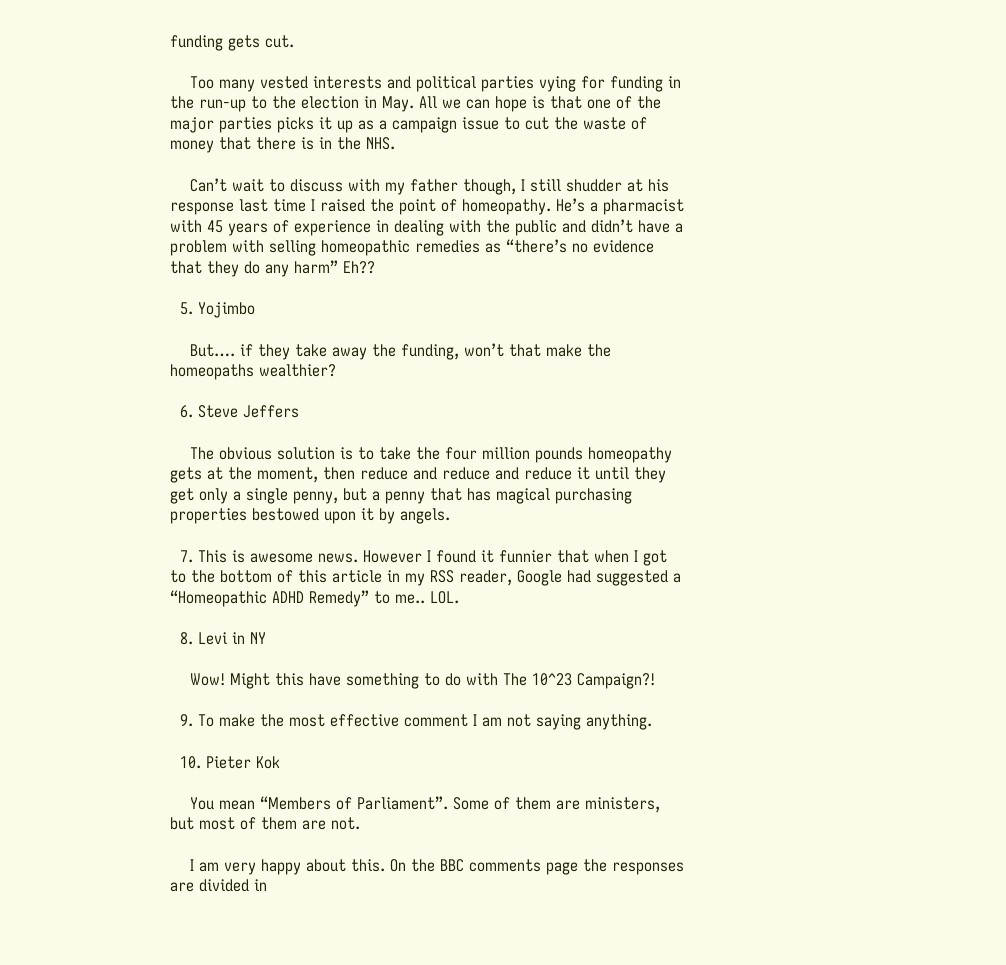funding gets cut.

    Too many vested interests and political parties vying for funding in the run-up to the election in May. All we can hope is that one of the major parties picks it up as a campaign issue to cut the waste of money that there is in the NHS.

    Can’t wait to discuss with my father though, I still shudder at his response last time I raised the point of homeopathy. He’s a pharmacist with 45 years of experience in dealing with the public and didn’t have a problem with selling homeopathic remedies as “there’s no evidence that they do any harm” Eh??

  5. Yojimbo

    But…. if they take away the funding, won’t that make the homeopaths wealthier?

  6. Steve Jeffers

    The obvious solution is to take the four million pounds homeopathy gets at the moment, then reduce and reduce and reduce it until they get only a single penny, but a penny that has magical purchasing properties bestowed upon it by angels.

  7. This is awesome news. However I found it funnier that when I got to the bottom of this article in my RSS reader, Google had suggested a “Homeopathic ADHD Remedy” to me.. LOL.

  8. Levi in NY

    Wow! Might this have something to do with The 10^23 Campaign?!

  9. To make the most effective comment I am not saying anything.

  10. Pieter Kok

    You mean “Members of Parliament”. Some of them are ministers, but most of them are not.

    I am very happy about this. On the BBC comments page the responses are divided in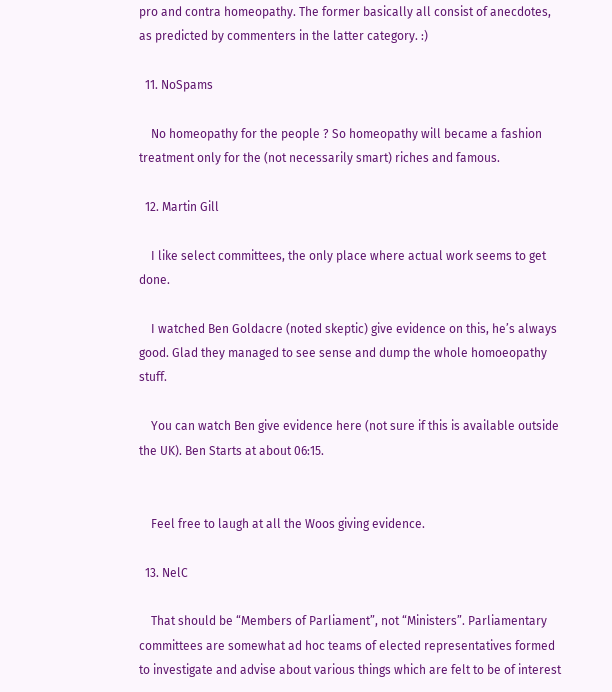pro and contra homeopathy. The former basically all consist of anecdotes, as predicted by commenters in the latter category. :)

  11. NoSpams

    No homeopathy for the people ? So homeopathy will became a fashion treatment only for the (not necessarily smart) riches and famous.

  12. Martin Gill

    I like select committees, the only place where actual work seems to get done.

    I watched Ben Goldacre (noted skeptic) give evidence on this, he’s always good. Glad they managed to see sense and dump the whole homoeopathy stuff.

    You can watch Ben give evidence here (not sure if this is available outside the UK). Ben Starts at about 06:15.


    Feel free to laugh at all the Woos giving evidence.

  13. NelC

    That should be “Members of Parliament”, not “Ministers”. Parliamentary committees are somewhat ad hoc teams of elected representatives formed to investigate and advise about various things which are felt to be of interest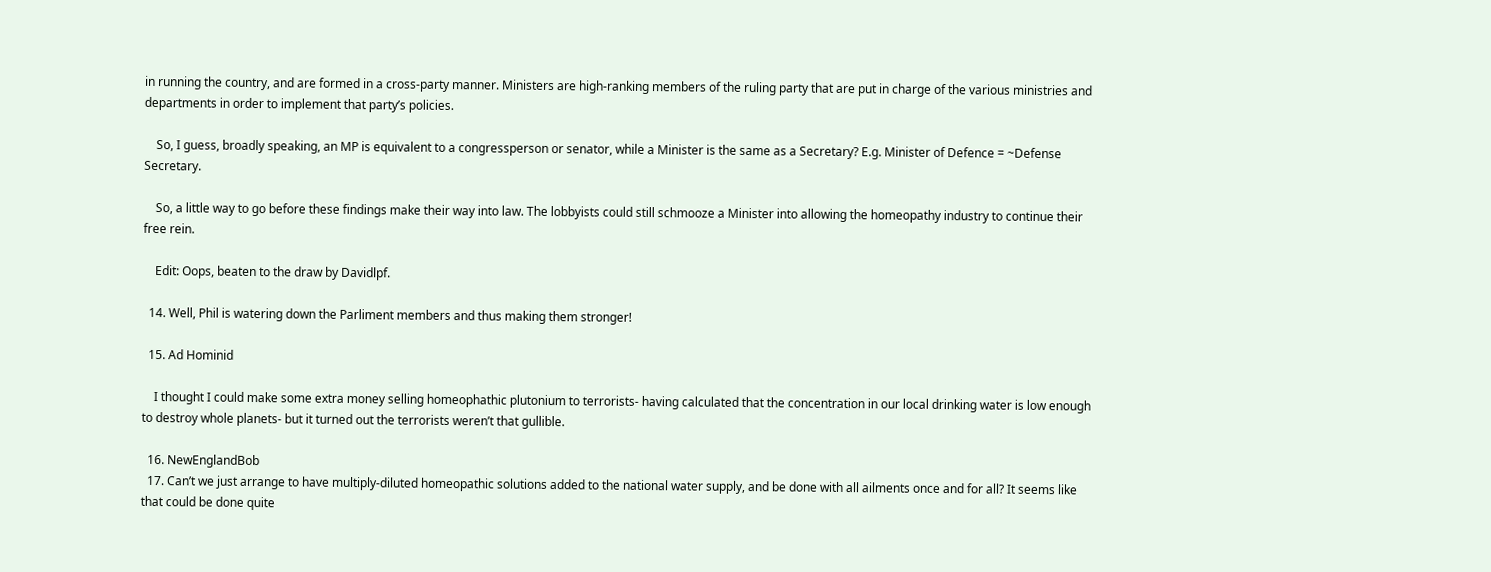in running the country, and are formed in a cross-party manner. Ministers are high-ranking members of the ruling party that are put in charge of the various ministries and departments in order to implement that party’s policies.

    So, I guess, broadly speaking, an MP is equivalent to a congressperson or senator, while a Minister is the same as a Secretary? E.g. Minister of Defence = ~Defense Secretary.

    So, a little way to go before these findings make their way into law. The lobbyists could still schmooze a Minister into allowing the homeopathy industry to continue their free rein.

    Edit: Oops, beaten to the draw by Davidlpf.

  14. Well, Phil is watering down the Parliment members and thus making them stronger!

  15. Ad Hominid

    I thought I could make some extra money selling homeophathic plutonium to terrorists- having calculated that the concentration in our local drinking water is low enough to destroy whole planets- but it turned out the terrorists weren’t that gullible.

  16. NewEnglandBob
  17. Can’t we just arrange to have multiply-diluted homeopathic solutions added to the national water supply, and be done with all ailments once and for all? It seems like that could be done quite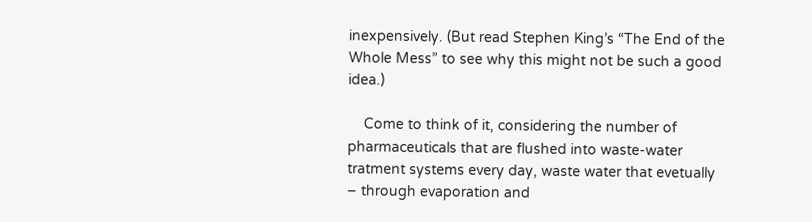inexpensively. (But read Stephen King’s “The End of the Whole Mess” to see why this might not be such a good idea.)

    Come to think of it, considering the number of pharmaceuticals that are flushed into waste-water tratment systems every day, waste water that evetually – through evaporation and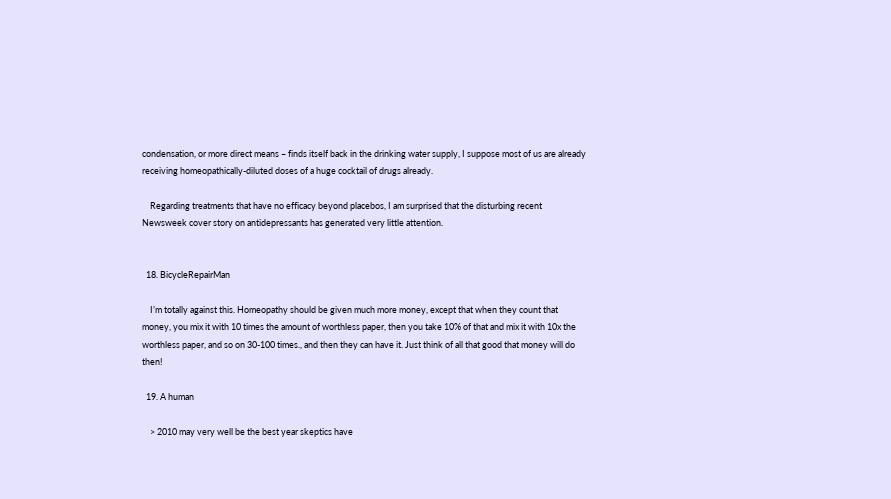condensation, or more direct means – finds itself back in the drinking water supply, I suppose most of us are already receiving homeopathically-diluted doses of a huge cocktail of drugs already.

    Regarding treatments that have no efficacy beyond placebos, I am surprised that the disturbing recent Newsweek cover story on antidepressants has generated very little attention.


  18. BicycleRepairMan

    I’m totally against this. Homeopathy should be given much more money, except that when they count that money, you mix it with 10 times the amount of worthless paper, then you take 10% of that and mix it with 10x the worthless paper, and so on 30-100 times., and then they can have it. Just think of all that good that money will do then!

  19. A human

    > 2010 may very well be the best year skeptics have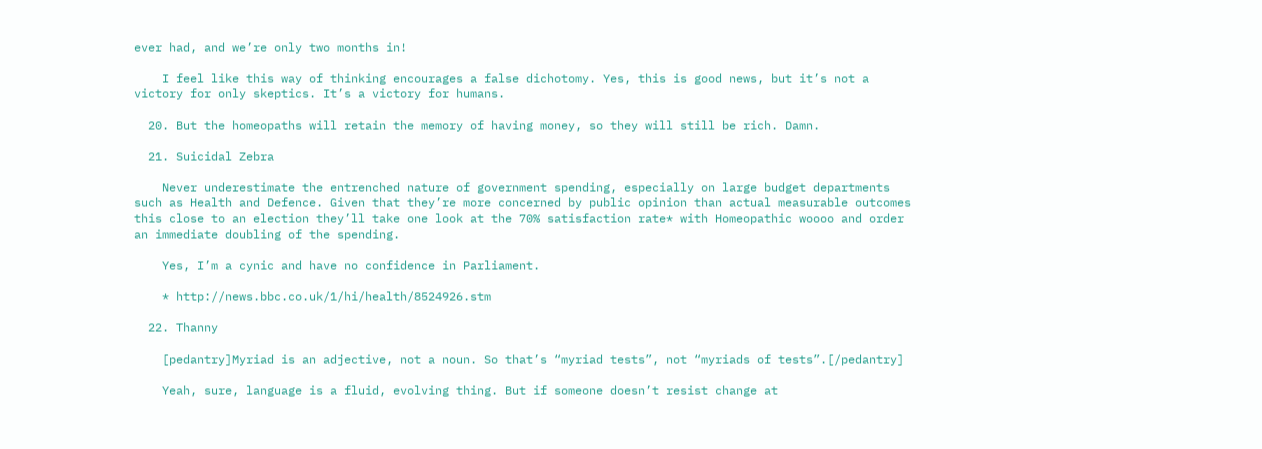ever had, and we’re only two months in!

    I feel like this way of thinking encourages a false dichotomy. Yes, this is good news, but it’s not a victory for only skeptics. It’s a victory for humans.

  20. But the homeopaths will retain the memory of having money, so they will still be rich. Damn.

  21. Suicidal Zebra

    Never underestimate the entrenched nature of government spending, especially on large budget departments such as Health and Defence. Given that they’re more concerned by public opinion than actual measurable outcomes this close to an election they’ll take one look at the 70% satisfaction rate* with Homeopathic woooo and order an immediate doubling of the spending.

    Yes, I’m a cynic and have no confidence in Parliament.

    * http://news.bbc.co.uk/1/hi/health/8524926.stm

  22. Thanny

    [pedantry]Myriad is an adjective, not a noun. So that’s “myriad tests”, not “myriads of tests”.[/pedantry]

    Yeah, sure, language is a fluid, evolving thing. But if someone doesn’t resist change at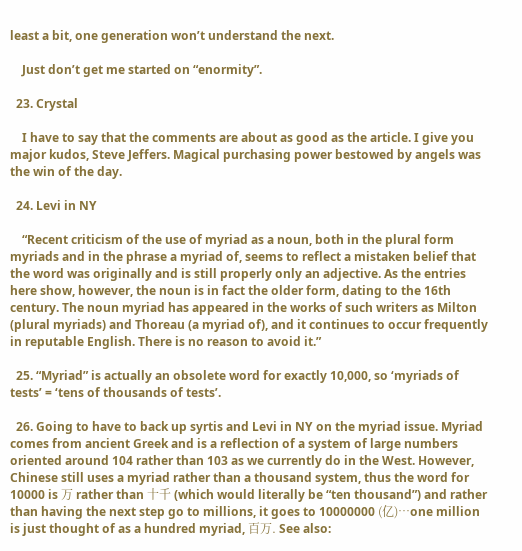least a bit, one generation won’t understand the next.

    Just don’t get me started on “enormity”.

  23. Crystal

    I have to say that the comments are about as good as the article. I give you major kudos, Steve Jeffers. Magical purchasing power bestowed by angels was the win of the day.

  24. Levi in NY

    “Recent criticism of the use of myriad as a noun, both in the plural form myriads and in the phrase a myriad of, seems to reflect a mistaken belief that the word was originally and is still properly only an adjective. As the entries here show, however, the noun is in fact the older form, dating to the 16th century. The noun myriad has appeared in the works of such writers as Milton (plural myriads) and Thoreau (a myriad of), and it continues to occur frequently in reputable English. There is no reason to avoid it.”

  25. “Myriad” is actually an obsolete word for exactly 10,000, so ‘myriads of tests’ = ‘tens of thousands of tests’.

  26. Going to have to back up syrtis and Levi in NY on the myriad issue. Myriad comes from ancient Greek and is a reflection of a system of large numbers oriented around 104 rather than 103 as we currently do in the West. However, Chinese still uses a myriad rather than a thousand system, thus the word for 10000 is 万 rather than 十千 (which would literally be “ten thousand”) and rather than having the next step go to millions, it goes to 10000000 (亿)…one million is just thought of as a hundred myriad, 百万. See also: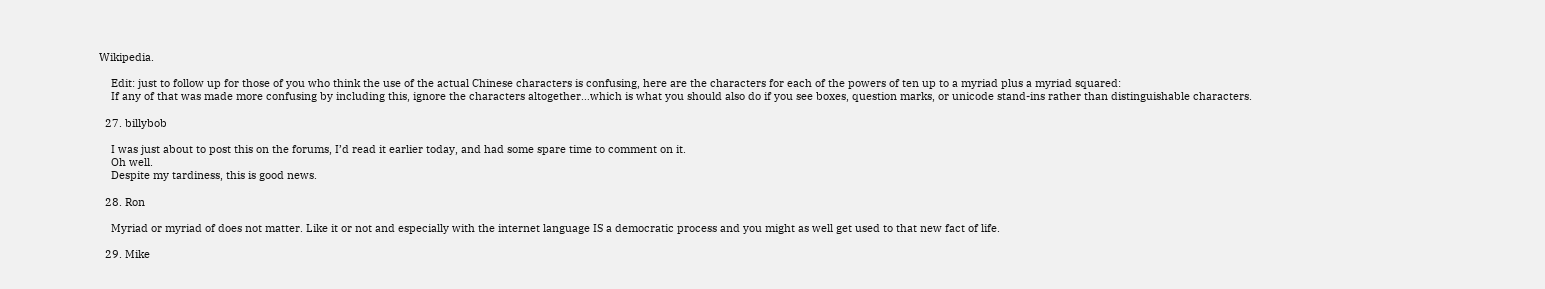Wikipedia.

    Edit: just to follow up for those of you who think the use of the actual Chinese characters is confusing, here are the characters for each of the powers of ten up to a myriad plus a myriad squared:
    If any of that was made more confusing by including this, ignore the characters altogether…which is what you should also do if you see boxes, question marks, or unicode stand-ins rather than distinguishable characters.

  27. billybob

    I was just about to post this on the forums, I’d read it earlier today, and had some spare time to comment on it.
    Oh well.
    Despite my tardiness, this is good news.

  28. Ron

    Myriad or myriad of does not matter. Like it or not and especially with the internet language IS a democratic process and you might as well get used to that new fact of life.

  29. Mike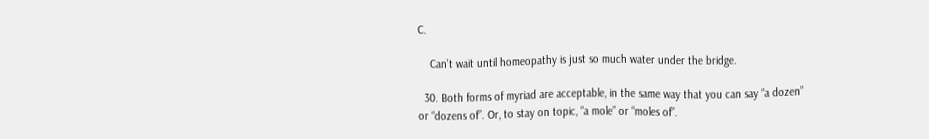C.

    Can’t wait until homeopathy is just so much water under the bridge.

  30. Both forms of myriad are acceptable, in the same way that you can say “a dozen” or “dozens of”. Or, to stay on topic, “a mole” or “moles of”.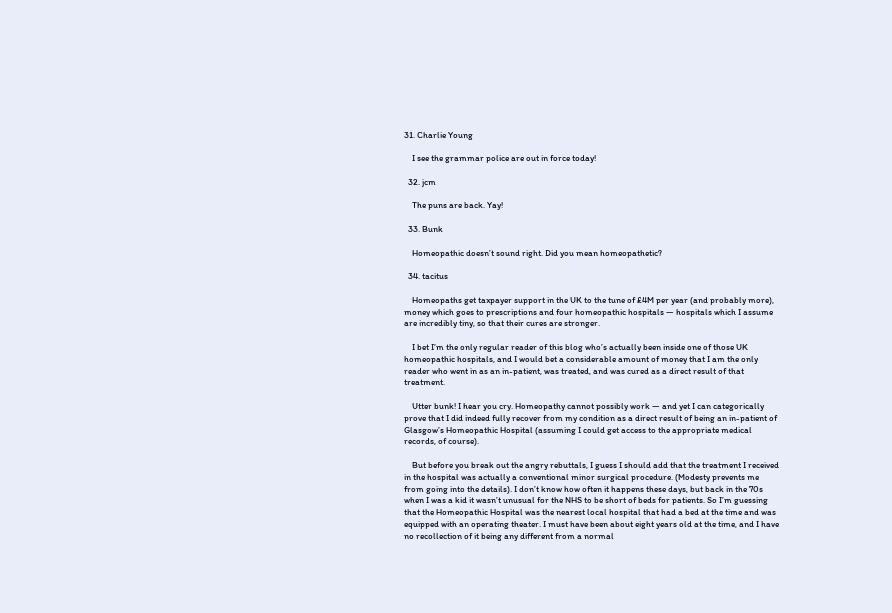31. Charlie Young

    I see the grammar police are out in force today!

  32. jcm

    The puns are back. Yay!

  33. Bunk

    Homeopathic doesn’t sound right. Did you mean homeopathetic?

  34. tacitus

    Homeopaths get taxpayer support in the UK to the tune of £4M per year (and probably more), money which goes to prescriptions and four homeopathic hospitals — hospitals which I assume are incredibly tiny, so that their cures are stronger.

    I bet I’m the only regular reader of this blog who’s actually been inside one of those UK homeopathic hospitals, and I would bet a considerable amount of money that I am the only reader who went in as an in-patient, was treated, and was cured as a direct result of that treatment.

    Utter bunk! I hear you cry. Homeopathy cannot possibly work — and yet I can categorically prove that I did indeed fully recover from my condition as a direct result of being an in-patient of Glasgow’s Homeopathic Hospital (assuming I could get access to the appropriate medical records, of course).

    But before you break out the angry rebuttals, I guess I should add that the treatment I received in the hospital was actually a conventional minor surgical procedure. (Modesty prevents me from going into the details). I don’t know how often it happens these days, but back in the 70s when I was a kid it wasn’t unusual for the NHS to be short of beds for patients. So I’m guessing that the Homeopathic Hospital was the nearest local hospital that had a bed at the time and was equipped with an operating theater. I must have been about eight years old at the time, and I have no recollection of it being any different from a normal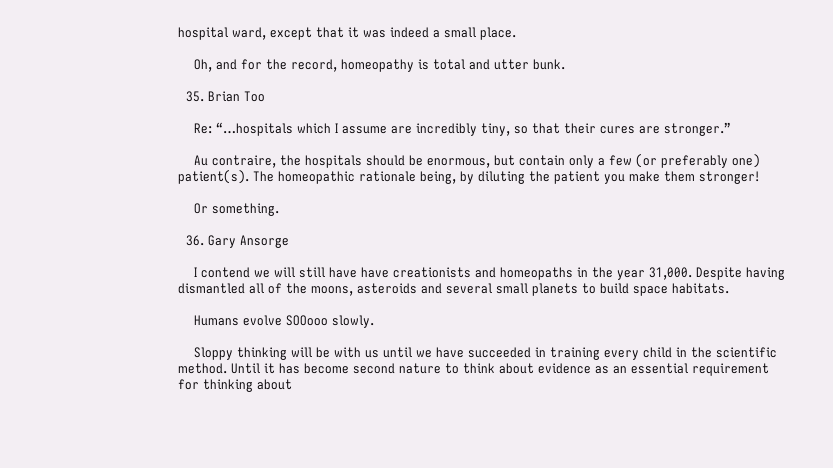hospital ward, except that it was indeed a small place.

    Oh, and for the record, homeopathy is total and utter bunk.

  35. Brian Too

    Re: “…hospitals which I assume are incredibly tiny, so that their cures are stronger.”

    Au contraire, the hospitals should be enormous, but contain only a few (or preferably one) patient(s). The homeopathic rationale being, by diluting the patient you make them stronger!

    Or something.

  36. Gary Ansorge

    I contend we will still have have creationists and homeopaths in the year 31,000. Despite having dismantled all of the moons, asteroids and several small planets to build space habitats.

    Humans evolve SOOooo slowly.

    Sloppy thinking will be with us until we have succeeded in training every child in the scientific method. Until it has become second nature to think about evidence as an essential requirement for thinking about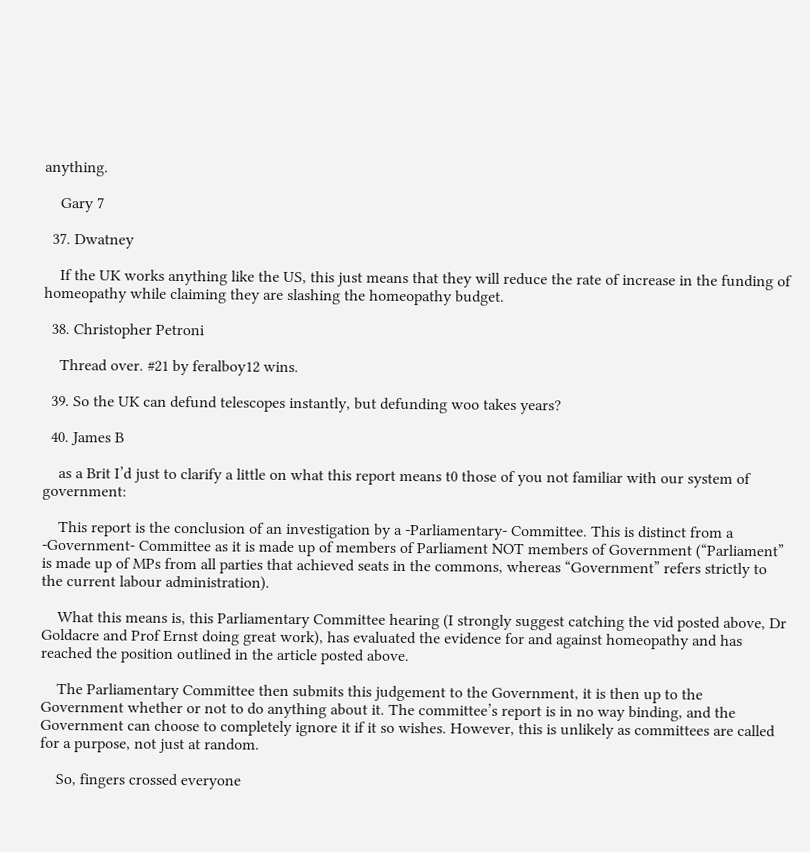anything.

    Gary 7

  37. Dwatney

    If the UK works anything like the US, this just means that they will reduce the rate of increase in the funding of homeopathy while claiming they are slashing the homeopathy budget.

  38. Christopher Petroni

    Thread over. #21 by feralboy12 wins.

  39. So the UK can defund telescopes instantly, but defunding woo takes years?

  40. James B

    as a Brit I’d just to clarify a little on what this report means t0 those of you not familiar with our system of government:

    This report is the conclusion of an investigation by a -Parliamentary- Committee. This is distinct from a -Government- Committee as it is made up of members of Parliament NOT members of Government (“Parliament” is made up of MPs from all parties that achieved seats in the commons, whereas “Government” refers strictly to the current labour administration).

    What this means is, this Parliamentary Committee hearing (I strongly suggest catching the vid posted above, Dr Goldacre and Prof Ernst doing great work), has evaluated the evidence for and against homeopathy and has reached the position outlined in the article posted above.

    The Parliamentary Committee then submits this judgement to the Government, it is then up to the Government whether or not to do anything about it. The committee’s report is in no way binding, and the Government can choose to completely ignore it if it so wishes. However, this is unlikely as committees are called for a purpose, not just at random.

    So, fingers crossed everyone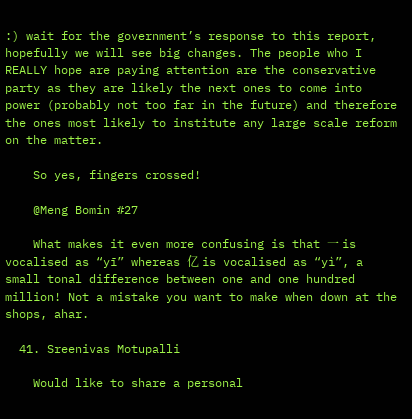:) wait for the government’s response to this report, hopefully we will see big changes. The people who I REALLY hope are paying attention are the conservative party as they are likely the next ones to come into power (probably not too far in the future) and therefore the ones most likely to institute any large scale reform on the matter.

    So yes, fingers crossed!

    @Meng Bomin #27

    What makes it even more confusing is that 一 is vocalised as “yī” whereas 亿 is vocalised as “yì”, a small tonal difference between one and one hundred million! Not a mistake you want to make when down at the shops, ahar.

  41. Sreenivas Motupalli

    Would like to share a personal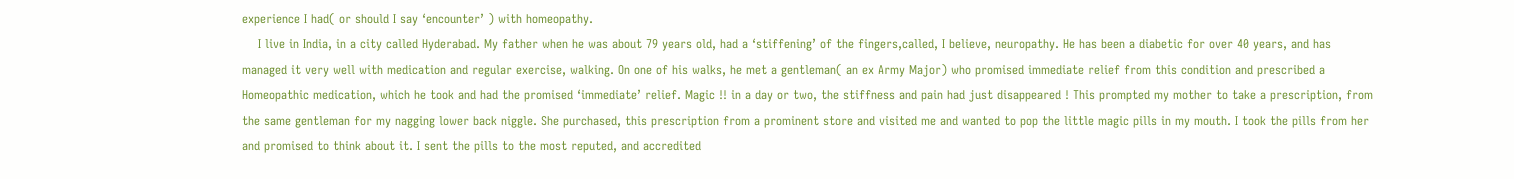experience I had( or should I say ‘encounter’ ) with homeopathy.
    I live in India, in a city called Hyderabad. My father when he was about 79 years old, had a ‘stiffening’ of the fingers,called, I believe, neuropathy. He has been a diabetic for over 40 years, and has managed it very well with medication and regular exercise, walking. On one of his walks, he met a gentleman( an ex Army Major) who promised immediate relief from this condition and prescribed a Homeopathic medication, which he took and had the promised ‘immediate’ relief. Magic !! in a day or two, the stiffness and pain had just disappeared ! This prompted my mother to take a prescription, from the same gentleman for my nagging lower back niggle. She purchased, this prescription from a prominent store and visited me and wanted to pop the little magic pills in my mouth. I took the pills from her and promised to think about it. I sent the pills to the most reputed, and accredited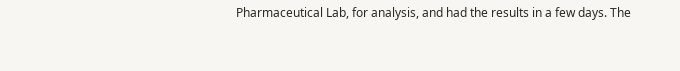Pharmaceutical Lab, for analysis, and had the results in a few days. The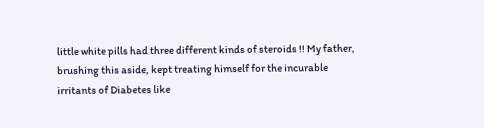little white pills had three different kinds of steroids !! My father, brushing this aside, kept treating himself for the incurable irritants of Diabetes like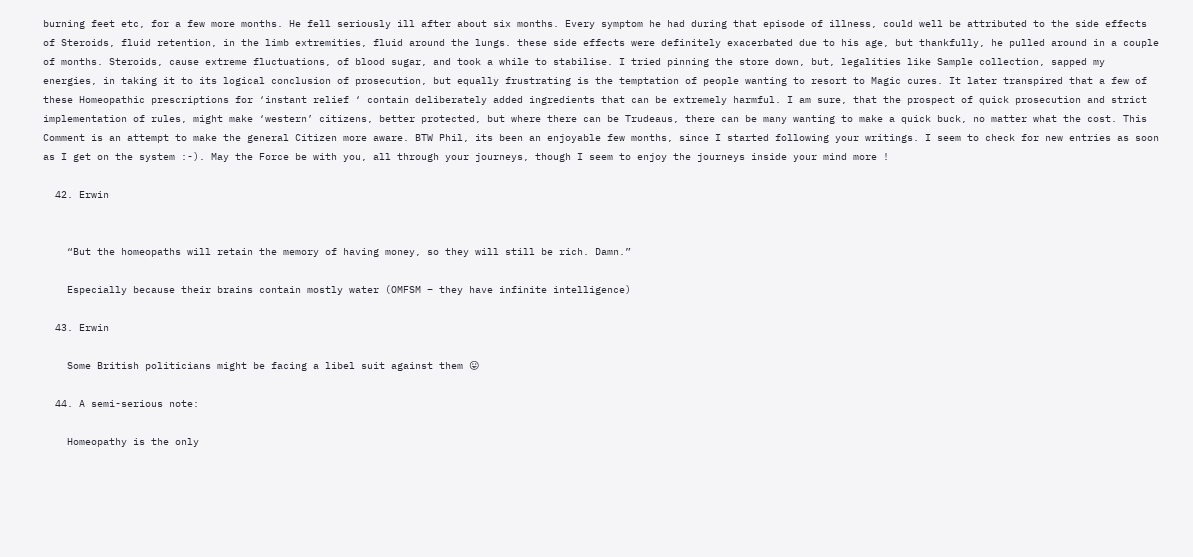burning feet etc, for a few more months. He fell seriously ill after about six months. Every symptom he had during that episode of illness, could well be attributed to the side effects of Steroids, fluid retention, in the limb extremities, fluid around the lungs. these side effects were definitely exacerbated due to his age, but thankfully, he pulled around in a couple of months. Steroids, cause extreme fluctuations, of blood sugar, and took a while to stabilise. I tried pinning the store down, but, legalities like Sample collection, sapped my energies, in taking it to its logical conclusion of prosecution, but equally frustrating is the temptation of people wanting to resort to Magic cures. It later transpired that a few of these Homeopathic prescriptions for ‘instant relief ‘ contain deliberately added ingredients that can be extremely harmful. I am sure, that the prospect of quick prosecution and strict implementation of rules, might make ‘western’ citizens, better protected, but where there can be Trudeaus, there can be many wanting to make a quick buck, no matter what the cost. This Comment is an attempt to make the general Citizen more aware. BTW Phil, its been an enjoyable few months, since I started following your writings. I seem to check for new entries as soon as I get on the system :-). May the Force be with you, all through your journeys, though I seem to enjoy the journeys inside your mind more !

  42. Erwin


    “But the homeopaths will retain the memory of having money, so they will still be rich. Damn.”

    Especially because their brains contain mostly water (OMFSM – they have infinite intelligence)

  43. Erwin

    Some British politicians might be facing a libel suit against them 😛

  44. A semi-serious note:

    Homeopathy is the only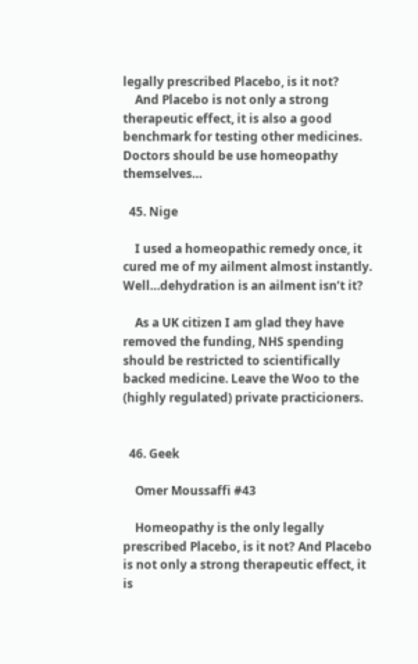legally prescribed Placebo, is it not?
    And Placebo is not only a strong therapeutic effect, it is also a good benchmark for testing other medicines. Doctors should be use homeopathy themselves…

  45. Nige

    I used a homeopathic remedy once, it cured me of my ailment almost instantly. Well…dehydration is an ailment isn’t it?

    As a UK citizen I am glad they have removed the funding, NHS spending should be restricted to scientifically backed medicine. Leave the Woo to the (highly regulated) private practicioners.


  46. Geek

    Omer Moussaffi #43

    Homeopathy is the only legally prescribed Placebo, is it not? And Placebo is not only a strong therapeutic effect, it is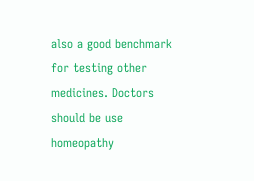also a good benchmark for testing other medicines. Doctors should be use homeopathy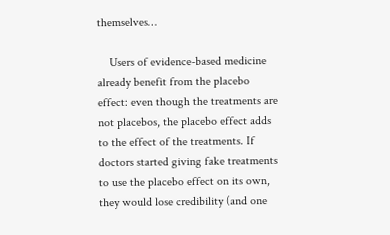themselves…

    Users of evidence-based medicine already benefit from the placebo effect: even though the treatments are not placebos, the placebo effect adds to the effect of the treatments. If doctors started giving fake treatments to use the placebo effect on its own, they would lose credibility (and one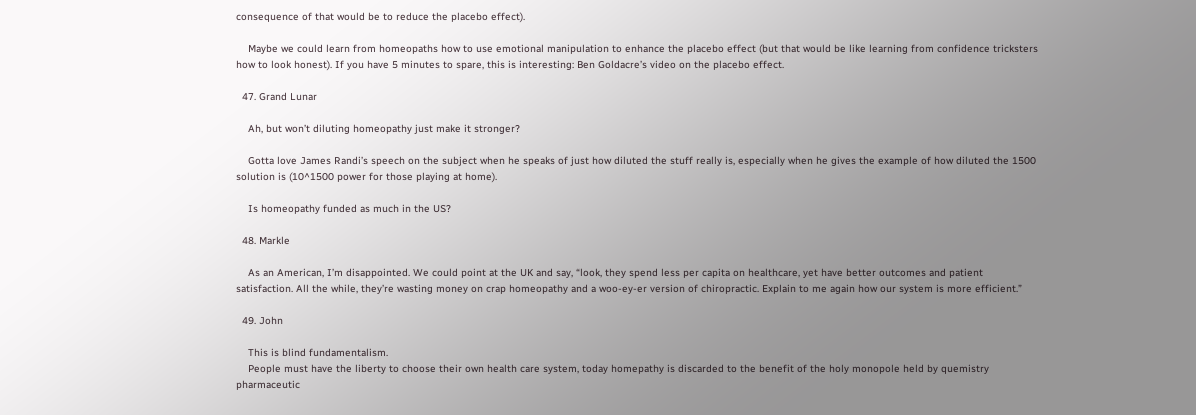consequence of that would be to reduce the placebo effect).

    Maybe we could learn from homeopaths how to use emotional manipulation to enhance the placebo effect (but that would be like learning from confidence tricksters how to look honest). If you have 5 minutes to spare, this is interesting: Ben Goldacre’s video on the placebo effect.

  47. Grand Lunar

    Ah, but won’t diluting homeopathy just make it stronger?

    Gotta love James Randi’s speech on the subject when he speaks of just how diluted the stuff really is, especially when he gives the example of how diluted the 1500 solution is (10^1500 power for those playing at home).

    Is homeopathy funded as much in the US?

  48. Markle

    As an American, I’m disappointed. We could point at the UK and say, “look, they spend less per capita on healthcare, yet have better outcomes and patient satisfaction. All the while, they’re wasting money on crap homeopathy and a woo-ey-er version of chiropractic. Explain to me again how our system is more efficient.”

  49. John

    This is blind fundamentalism.
    People must have the liberty to choose their own health care system, today homepathy is discarded to the benefit of the holy monopole held by quemistry pharmaceutic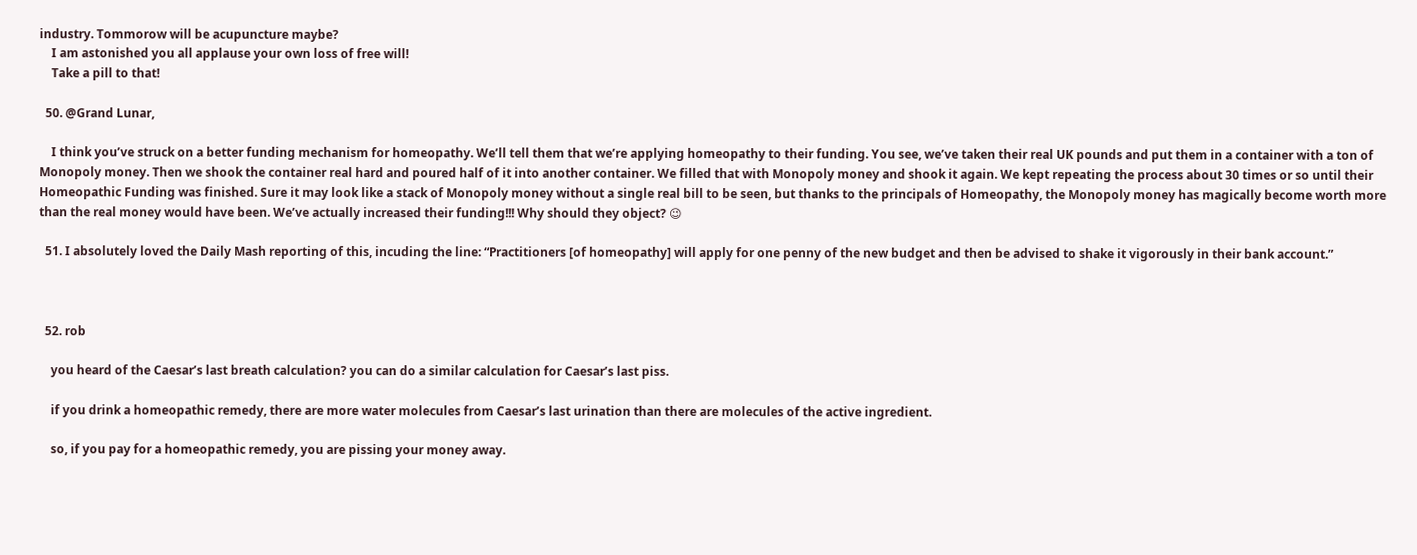industry. Tommorow will be acupuncture maybe?
    I am astonished you all applause your own loss of free will!
    Take a pill to that!

  50. @Grand Lunar,

    I think you’ve struck on a better funding mechanism for homeopathy. We’ll tell them that we’re applying homeopathy to their funding. You see, we’ve taken their real UK pounds and put them in a container with a ton of Monopoly money. Then we shook the container real hard and poured half of it into another container. We filled that with Monopoly money and shook it again. We kept repeating the process about 30 times or so until their Homeopathic Funding was finished. Sure it may look like a stack of Monopoly money without a single real bill to be seen, but thanks to the principals of Homeopathy, the Monopoly money has magically become worth more than the real money would have been. We’ve actually increased their funding!!! Why should they object? 😉

  51. I absolutely loved the Daily Mash reporting of this, incuding the line: “Practitioners [of homeopathy] will apply for one penny of the new budget and then be advised to shake it vigorously in their bank account.”



  52. rob

    you heard of the Caesar’s last breath calculation? you can do a similar calculation for Caesar’s last piss.

    if you drink a homeopathic remedy, there are more water molecules from Caesar’s last urination than there are molecules of the active ingredient.

    so, if you pay for a homeopathic remedy, you are pissing your money away.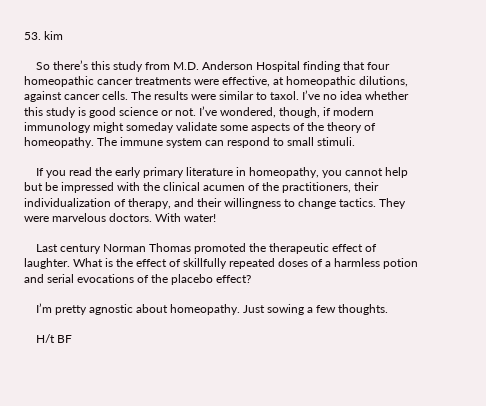53. kim

    So there’s this study from M.D. Anderson Hospital finding that four homeopathic cancer treatments were effective, at homeopathic dilutions, against cancer cells. The results were similar to taxol. I’ve no idea whether this study is good science or not. I’ve wondered, though, if modern immunology might someday validate some aspects of the theory of homeopathy. The immune system can respond to small stimuli.

    If you read the early primary literature in homeopathy, you cannot help but be impressed with the clinical acumen of the practitioners, their individualization of therapy, and their willingness to change tactics. They were marvelous doctors. With water!

    Last century Norman Thomas promoted the therapeutic effect of laughter. What is the effect of skillfully repeated doses of a harmless potion and serial evocations of the placebo effect?

    I’m pretty agnostic about homeopathy. Just sowing a few thoughts.

    H/t BF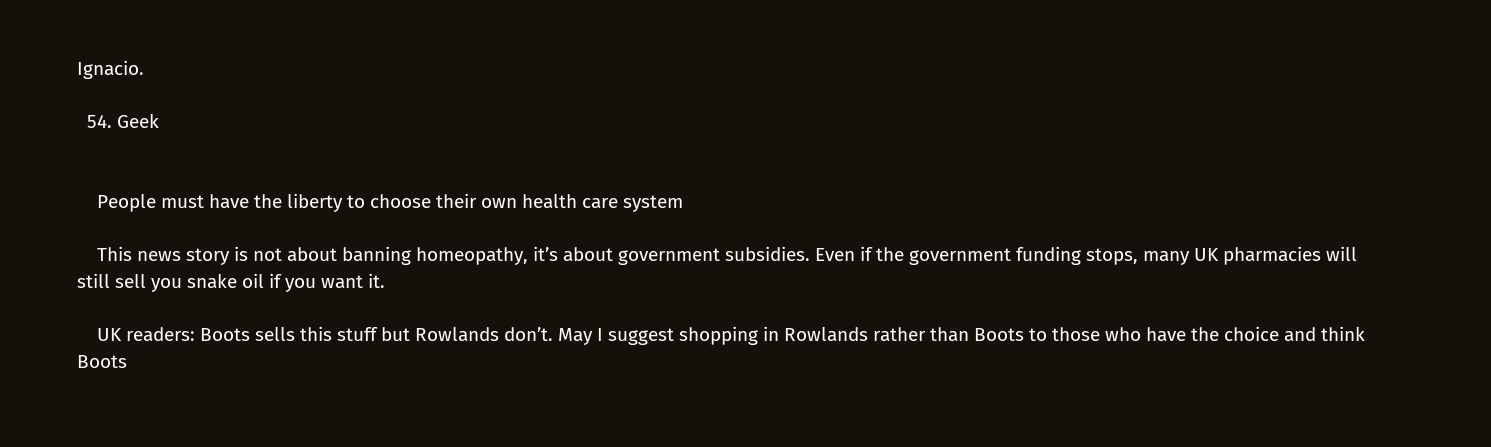Ignacio.

  54. Geek


    People must have the liberty to choose their own health care system

    This news story is not about banning homeopathy, it’s about government subsidies. Even if the government funding stops, many UK pharmacies will still sell you snake oil if you want it.

    UK readers: Boots sells this stuff but Rowlands don’t. May I suggest shopping in Rowlands rather than Boots to those who have the choice and think Boots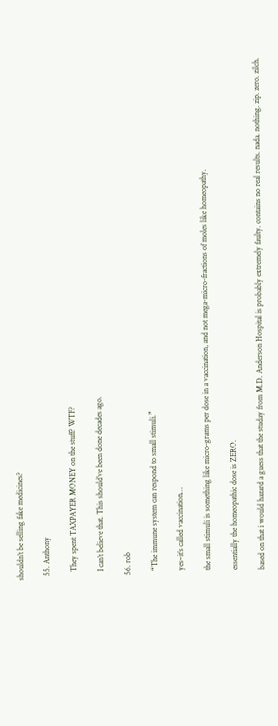shouldn’t be selling fake medicines?

  55. Anthony

    They spent TAXPAYER MONEY on the stuff? WTF?

    I can’t believe that. This should’ve been done decades ago.

  56. rob

    “The immune system can respond to small stimuli.”

    yes–it’s called vaccination…

    the small stimuli is something like micro-grams per dose in a vaccination, and not mega-micro-fractions of moles like homeopathy.

    essentially the homeopathic dose is ZERO.

    based on that i would hazard a guess that the studay from M.D. Anderson Hospital is probably extremely faulty. contains no real results. nada. nothing. zip. zero. zilch.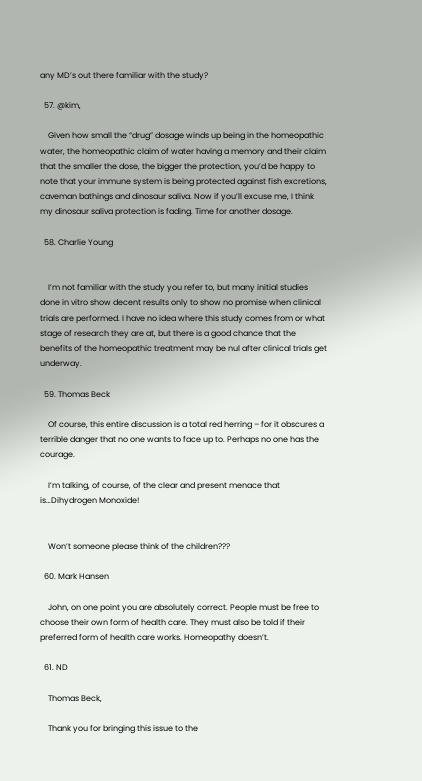any MD’s out there familiar with the study?

  57. @kim,

    Given how small the “drug” dosage winds up being in the homeopathic water, the homeopathic claim of water having a memory and their claim that the smaller the dose, the bigger the protection, you’d be happy to note that your immune system is being protected against fish excretions, caveman bathings and dinosaur saliva. Now if you’ll excuse me, I think my dinosaur saliva protection is fading. Time for another dosage.

  58. Charlie Young


    I’m not familiar with the study you refer to, but many initial studies done in vitro show decent results only to show no promise when clinical trials are performed. I have no idea where this study comes from or what stage of research they are at, but there is a good chance that the benefits of the homeopathic treatment may be nul after clinical trials get underway.

  59. Thomas Beck

    Of course, this entire discussion is a total red herring – for it obscures a terrible danger that no one wants to face up to. Perhaps no one has the courage.

    I’m talking, of course, of the clear and present menace that is…Dihydrogen Monoxide!


    Won’t someone please think of the children???

  60. Mark Hansen

    John, on one point you are absolutely correct. People must be free to choose their own form of health care. They must also be told if their preferred form of health care works. Homeopathy doesn’t.

  61. ND

    Thomas Beck,

    Thank you for bringing this issue to the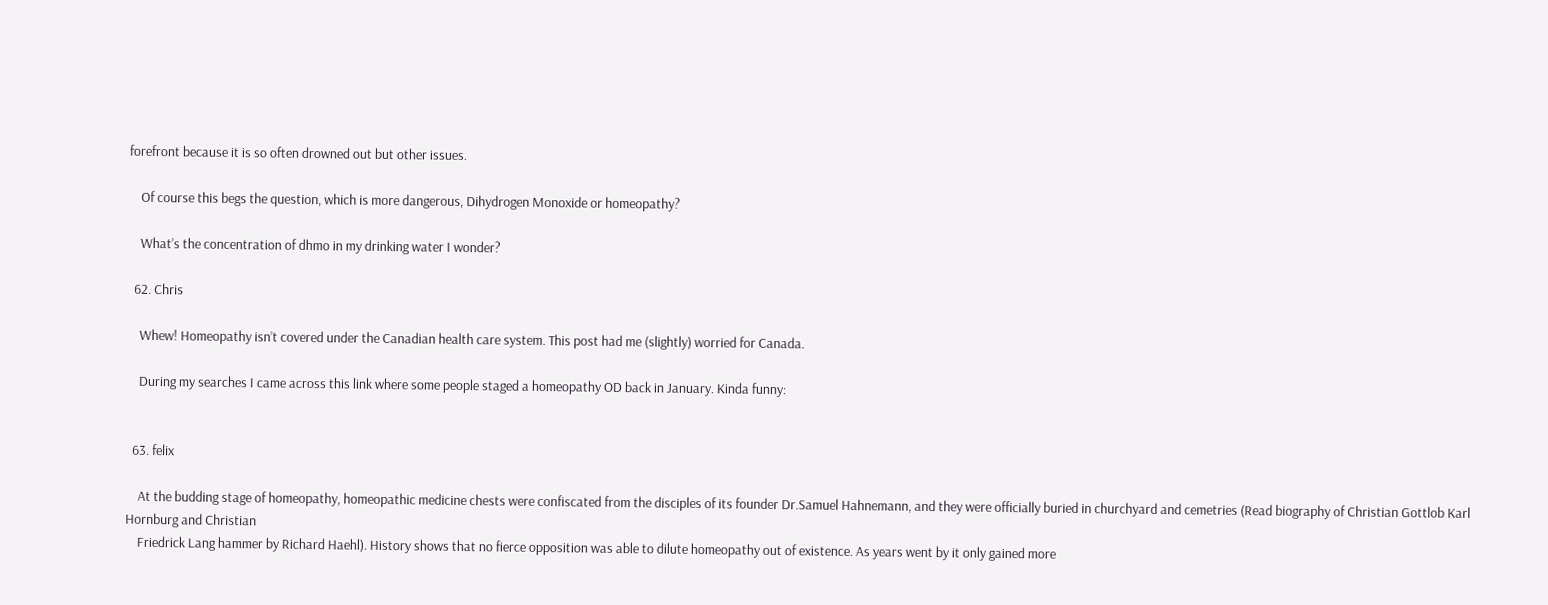forefront because it is so often drowned out but other issues.

    Of course this begs the question, which is more dangerous, Dihydrogen Monoxide or homeopathy?

    What’s the concentration of dhmo in my drinking water I wonder?

  62. Chris

    Whew! Homeopathy isn’t covered under the Canadian health care system. This post had me (slightly) worried for Canada.

    During my searches I came across this link where some people staged a homeopathy OD back in January. Kinda funny:


  63. felix

    At the budding stage of homeopathy, homeopathic medicine chests were confiscated from the disciples of its founder Dr.Samuel Hahnemann, and they were officially buried in churchyard and cemetries (Read biography of Christian Gottlob Karl Hornburg and Christian
    Friedrick Lang hammer by Richard Haehl). History shows that no fierce opposition was able to dilute homeopathy out of existence. As years went by it only gained more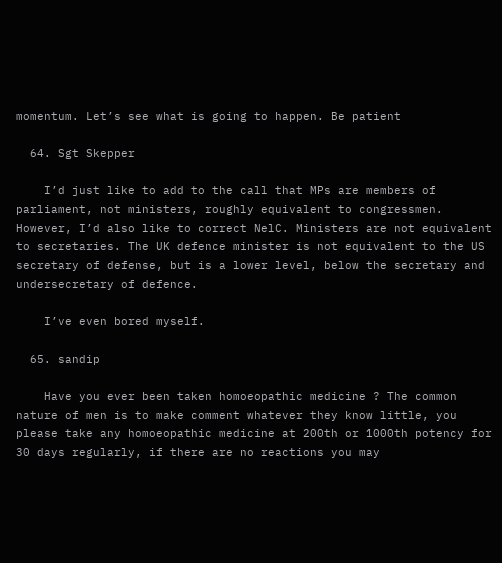momentum. Let’s see what is going to happen. Be patient

  64. Sgt Skepper

    I’d just like to add to the call that MPs are members of parliament, not ministers, roughly equivalent to congressmen. However, I’d also like to correct NelC. Ministers are not equivalent to secretaries. The UK defence minister is not equivalent to the US secretary of defense, but is a lower level, below the secretary and undersecretary of defence.

    I’ve even bored myself.

  65. sandip

    Have you ever been taken homoeopathic medicine ? The common nature of men is to make comment whatever they know little, you please take any homoeopathic medicine at 200th or 1000th potency for 30 days regularly, if there are no reactions you may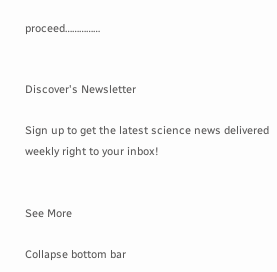proceed……………


Discover's Newsletter

Sign up to get the latest science news delivered weekly right to your inbox!


See More

Collapse bottom bar